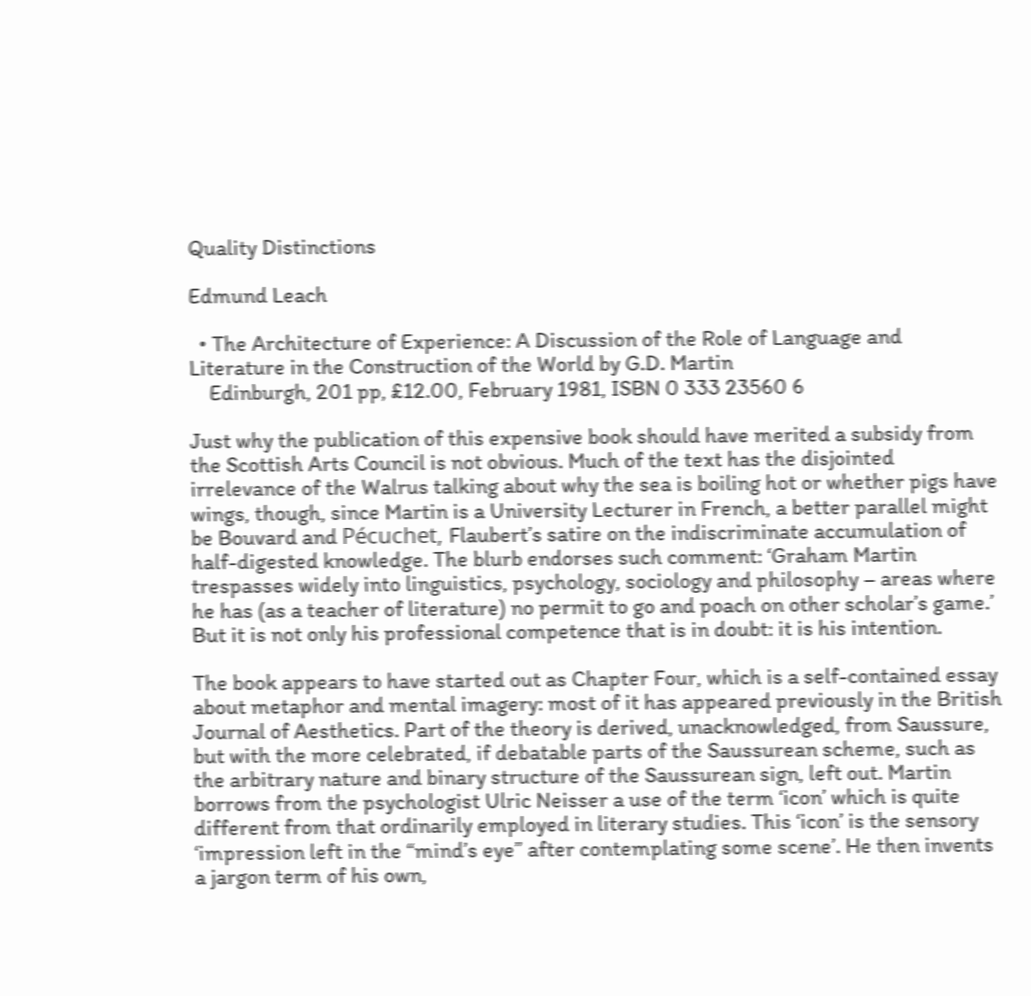Quality Distinctions

Edmund Leach

  • The Architecture of Experience: A Discussion of the Role of Language and Literature in the Construction of the World by G.D. Martin
    Edinburgh, 201 pp, £12.00, February 1981, ISBN 0 333 23560 6

Just why the publication of this expensive book should have merited a subsidy from the Scottish Arts Council is not obvious. Much of the text has the disjointed irrelevance of the Walrus talking about why the sea is boiling hot or whether pigs have wings, though, since Martin is a University Lecturer in French, a better parallel might be Bouvard and Pécuchet, Flaubert’s satire on the indiscriminate accumulation of half-digested knowledge. The blurb endorses such comment: ‘Graham Martin trespasses widely into linguistics, psychology, sociology and philosophy – areas where he has (as a teacher of literature) no permit to go and poach on other scholar’s game.’ But it is not only his professional competence that is in doubt: it is his intention.

The book appears to have started out as Chapter Four, which is a self-contained essay about metaphor and mental imagery: most of it has appeared previously in the British Journal of Aesthetics. Part of the theory is derived, unacknowledged, from Saussure, but with the more celebrated, if debatable parts of the Saussurean scheme, such as the arbitrary nature and binary structure of the Saussurean sign, left out. Martin borrows from the psychologist Ulric Neisser a use of the term ‘icon’ which is quite different from that ordinarily employed in literary studies. This ‘icon’ is the sensory ‘impression left in the “mind’s eye” after contemplating some scene’. He then invents a jargon term of his own,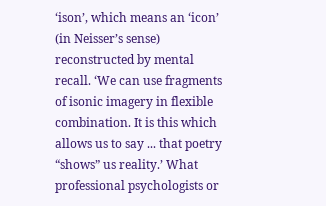‘ison’, which means an ‘icon’ (in Neisser’s sense) reconstructed by mental recall. ‘We can use fragments of isonic imagery in flexible combination. It is this which allows us to say ... that poetry “shows” us reality.’ What professional psychologists or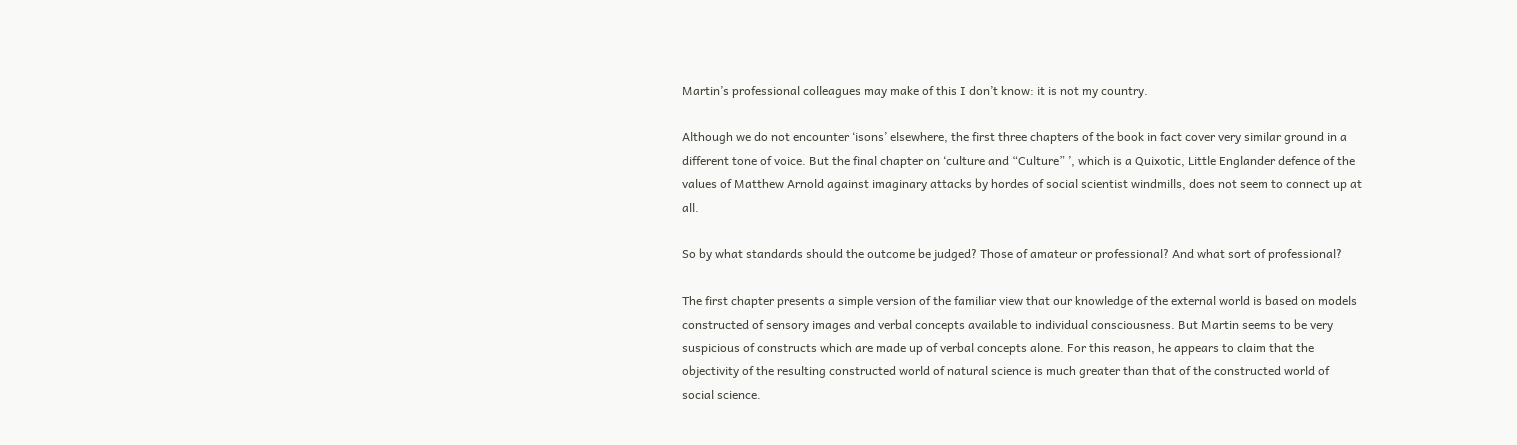Martin’s professional colleagues may make of this I don’t know: it is not my country.

Although we do not encounter ‘isons’ elsewhere, the first three chapters of the book in fact cover very similar ground in a different tone of voice. But the final chapter on ‘culture and “Culture” ’, which is a Quixotic, Little Englander defence of the values of Matthew Arnold against imaginary attacks by hordes of social scientist windmills, does not seem to connect up at all.

So by what standards should the outcome be judged? Those of amateur or professional? And what sort of professional?

The first chapter presents a simple version of the familiar view that our knowledge of the external world is based on models constructed of sensory images and verbal concepts available to individual consciousness. But Martin seems to be very suspicious of constructs which are made up of verbal concepts alone. For this reason, he appears to claim that the objectivity of the resulting constructed world of natural science is much greater than that of the constructed world of social science.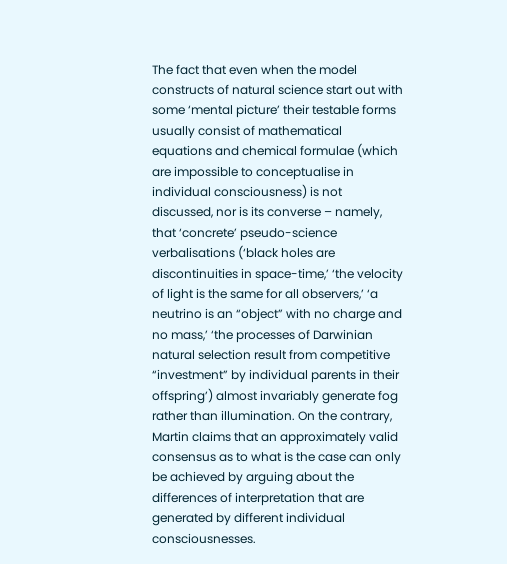The fact that even when the model constructs of natural science start out with some ‘mental picture’ their testable forms usually consist of mathematical equations and chemical formulae (which are impossible to conceptualise in individual consciousness) is not discussed, nor is its converse – namely, that ‘concrete’ pseudo-science verbalisations (‘black holes are discontinuities in space-time,’ ‘the velocity of light is the same for all observers,’ ‘a neutrino is an “object” with no charge and no mass,’ ‘the processes of Darwinian natural selection result from competitive “investment” by individual parents in their offspring’) almost invariably generate fog rather than illumination. On the contrary, Martin claims that an approximately valid consensus as to what is the case can only be achieved by arguing about the differences of interpretation that are generated by different individual consciousnesses.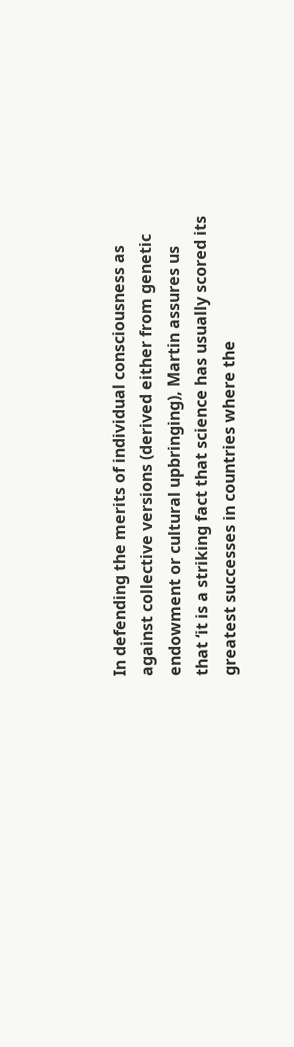In defending the merits of individual consciousness as against collective versions (derived either from genetic endowment or cultural upbringing), Martin assures us that ‘it is a striking fact that science has usually scored its greatest successes in countries where the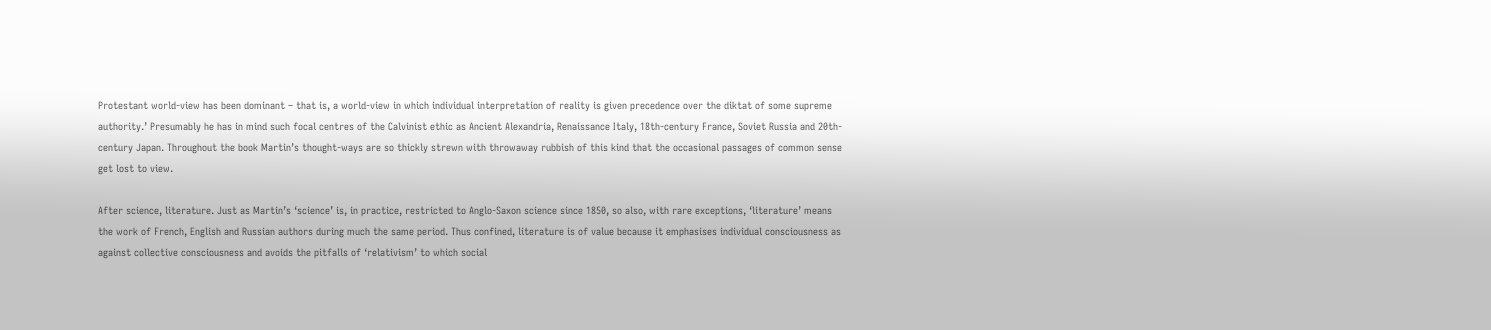Protestant world-view has been dominant – that is, a world-view in which individual interpretation of reality is given precedence over the diktat of some supreme authority.’ Presumably he has in mind such focal centres of the Calvinist ethic as Ancient Alexandria, Renaissance Italy, 18th-century France, Soviet Russia and 20th-century Japan. Throughout the book Martin’s thought-ways are so thickly strewn with throwaway rubbish of this kind that the occasional passages of common sense get lost to view.

After science, literature. Just as Martin’s ‘science’ is, in practice, restricted to Anglo-Saxon science since 1850, so also, with rare exceptions, ‘literature’ means the work of French, English and Russian authors during much the same period. Thus confined, literature is of value because it emphasises individual consciousness as against collective consciousness and avoids the pitfalls of ‘relativism’ to which social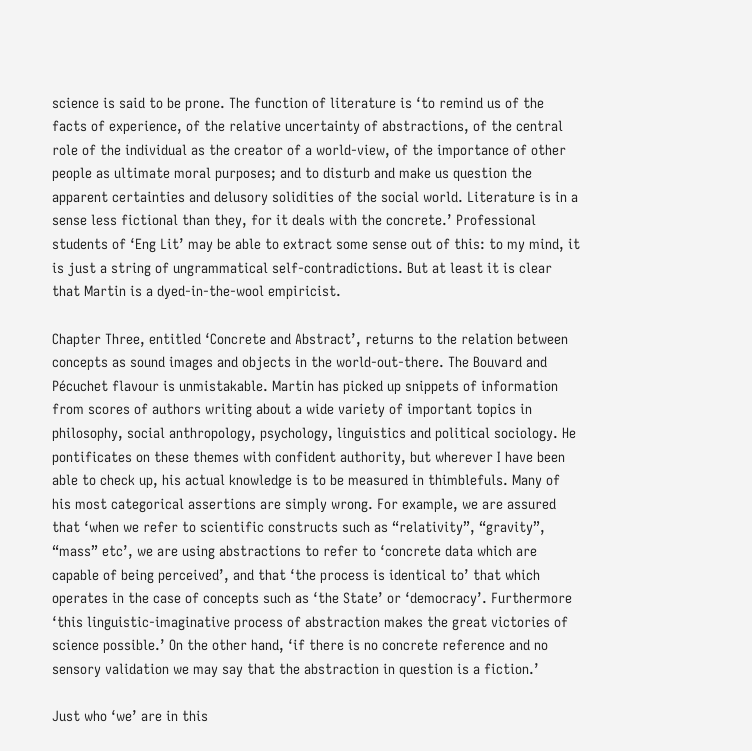science is said to be prone. The function of literature is ‘to remind us of the facts of experience, of the relative uncertainty of abstractions, of the central role of the individual as the creator of a world-view, of the importance of other people as ultimate moral purposes; and to disturb and make us question the apparent certainties and delusory solidities of the social world. Literature is in a sense less fictional than they, for it deals with the concrete.’ Professional students of ‘Eng Lit’ may be able to extract some sense out of this: to my mind, it is just a string of ungrammatical self-contradictions. But at least it is clear that Martin is a dyed-in-the-wool empiricist.

Chapter Three, entitled ‘Concrete and Abstract’, returns to the relation between concepts as sound images and objects in the world-out-there. The Bouvard and Pécuchet flavour is unmistakable. Martin has picked up snippets of information from scores of authors writing about a wide variety of important topics in philosophy, social anthropology, psychology, linguistics and political sociology. He pontificates on these themes with confident authority, but wherever I have been able to check up, his actual knowledge is to be measured in thimblefuls. Many of his most categorical assertions are simply wrong. For example, we are assured that ‘when we refer to scientific constructs such as “relativity”, “gravity”, “mass” etc’, we are using abstractions to refer to ‘concrete data which are capable of being perceived’, and that ‘the process is identical to’ that which operates in the case of concepts such as ‘the State’ or ‘democracy’. Furthermore ‘this linguistic-imaginative process of abstraction makes the great victories of science possible.’ On the other hand, ‘if there is no concrete reference and no sensory validation we may say that the abstraction in question is a fiction.’

Just who ‘we’ are in this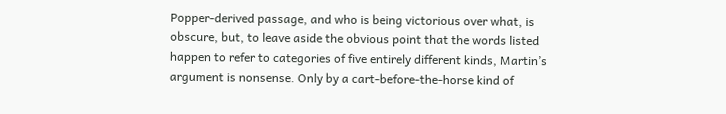Popper-derived passage, and who is being victorious over what, is obscure, but, to leave aside the obvious point that the words listed happen to refer to categories of five entirely different kinds, Martin’s argument is nonsense. Only by a cart-before-the-horse kind of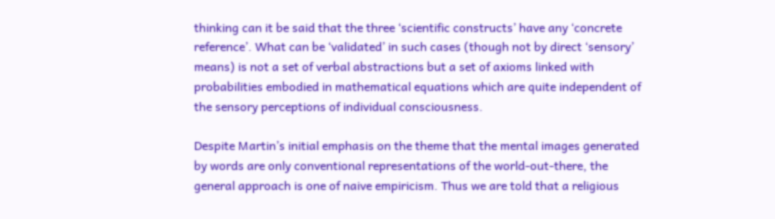thinking can it be said that the three ‘scientific constructs’ have any ‘concrete reference’. What can be ‘validated’ in such cases (though not by direct ‘sensory’ means) is not a set of verbal abstractions but a set of axioms linked with probabilities embodied in mathematical equations which are quite independent of the sensory perceptions of individual consciousness.

Despite Martin’s initial emphasis on the theme that the mental images generated by words are only conventional representations of the world-out-there, the general approach is one of naive empiricism. Thus we are told that a religious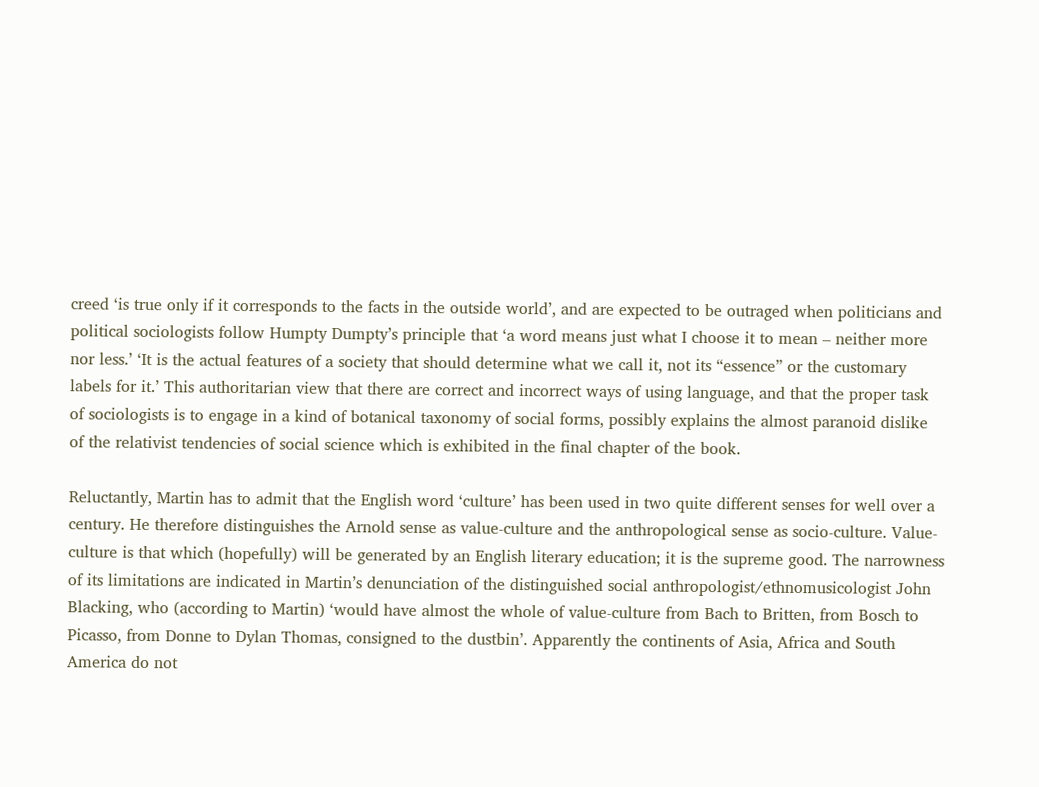creed ‘is true only if it corresponds to the facts in the outside world’, and are expected to be outraged when politicians and political sociologists follow Humpty Dumpty’s principle that ‘a word means just what I choose it to mean – neither more nor less.’ ‘It is the actual features of a society that should determine what we call it, not its “essence” or the customary labels for it.’ This authoritarian view that there are correct and incorrect ways of using language, and that the proper task of sociologists is to engage in a kind of botanical taxonomy of social forms, possibly explains the almost paranoid dislike of the relativist tendencies of social science which is exhibited in the final chapter of the book.

Reluctantly, Martin has to admit that the English word ‘culture’ has been used in two quite different senses for well over a century. He therefore distinguishes the Arnold sense as value-culture and the anthropological sense as socio-culture. Value-culture is that which (hopefully) will be generated by an English literary education; it is the supreme good. The narrowness of its limitations are indicated in Martin’s denunciation of the distinguished social anthropologist/ethnomusicologist John Blacking, who (according to Martin) ‘would have almost the whole of value-culture from Bach to Britten, from Bosch to Picasso, from Donne to Dylan Thomas, consigned to the dustbin’. Apparently the continents of Asia, Africa and South America do not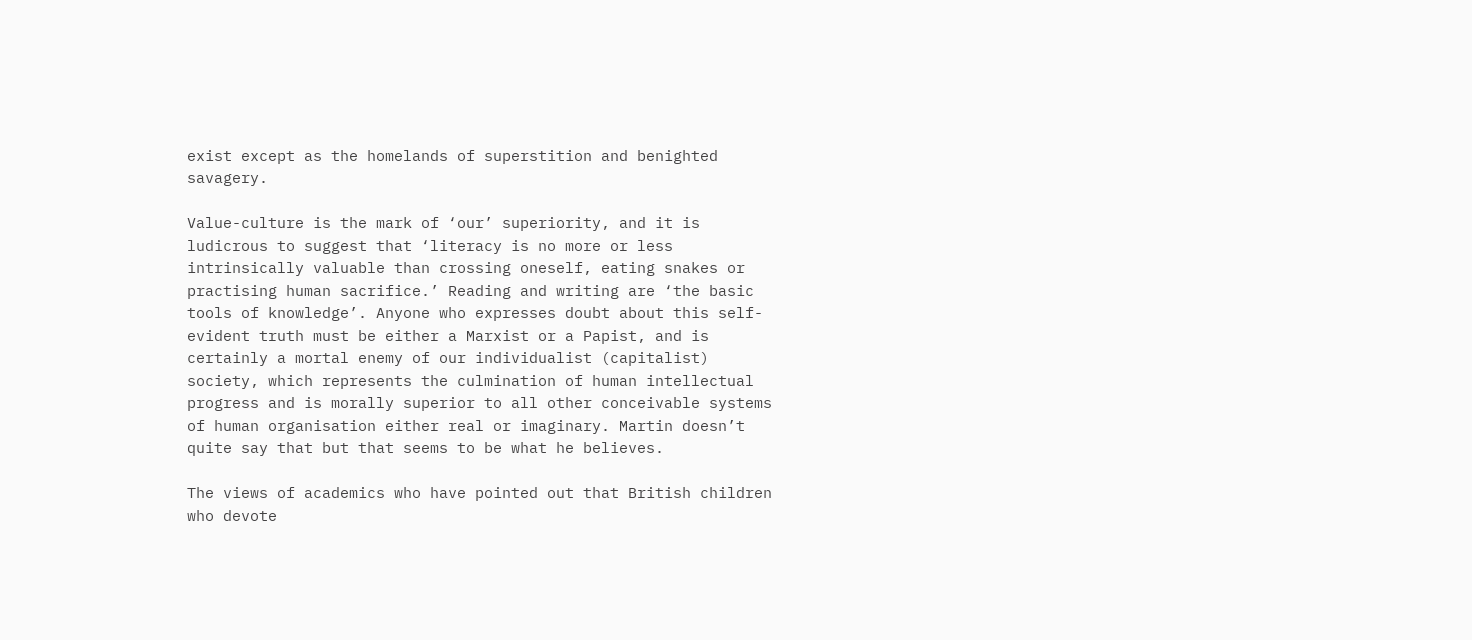exist except as the homelands of superstition and benighted savagery.

Value-culture is the mark of ‘our’ superiority, and it is ludicrous to suggest that ‘literacy is no more or less intrinsically valuable than crossing oneself, eating snakes or practising human sacrifice.’ Reading and writing are ‘the basic tools of knowledge’. Anyone who expresses doubt about this self-evident truth must be either a Marxist or a Papist, and is certainly a mortal enemy of our individualist (capitalist) society, which represents the culmination of human intellectual progress and is morally superior to all other conceivable systems of human organisation either real or imaginary. Martin doesn’t quite say that but that seems to be what he believes.

The views of academics who have pointed out that British children who devote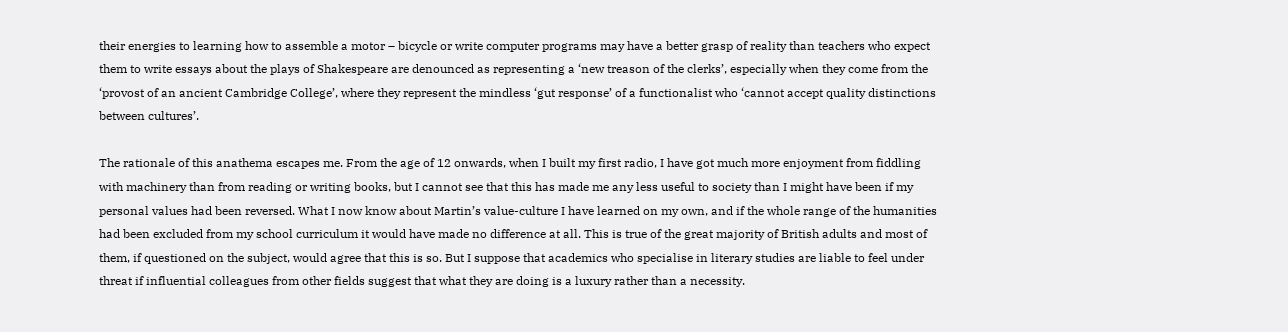their energies to learning how to assemble a motor – bicycle or write computer programs may have a better grasp of reality than teachers who expect them to write essays about the plays of Shakespeare are denounced as representing a ‘new treason of the clerks’, especially when they come from the ‘provost of an ancient Cambridge College’, where they represent the mindless ‘gut response’ of a functionalist who ‘cannot accept quality distinctions between cultures’.

The rationale of this anathema escapes me. From the age of 12 onwards, when I built my first radio, I have got much more enjoyment from fiddling with machinery than from reading or writing books, but I cannot see that this has made me any less useful to society than I might have been if my personal values had been reversed. What I now know about Martin’s value-culture I have learned on my own, and if the whole range of the humanities had been excluded from my school curriculum it would have made no difference at all. This is true of the great majority of British adults and most of them, if questioned on the subject, would agree that this is so. But I suppose that academics who specialise in literary studies are liable to feel under threat if influential colleagues from other fields suggest that what they are doing is a luxury rather than a necessity.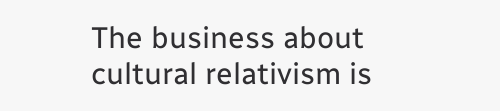The business about cultural relativism is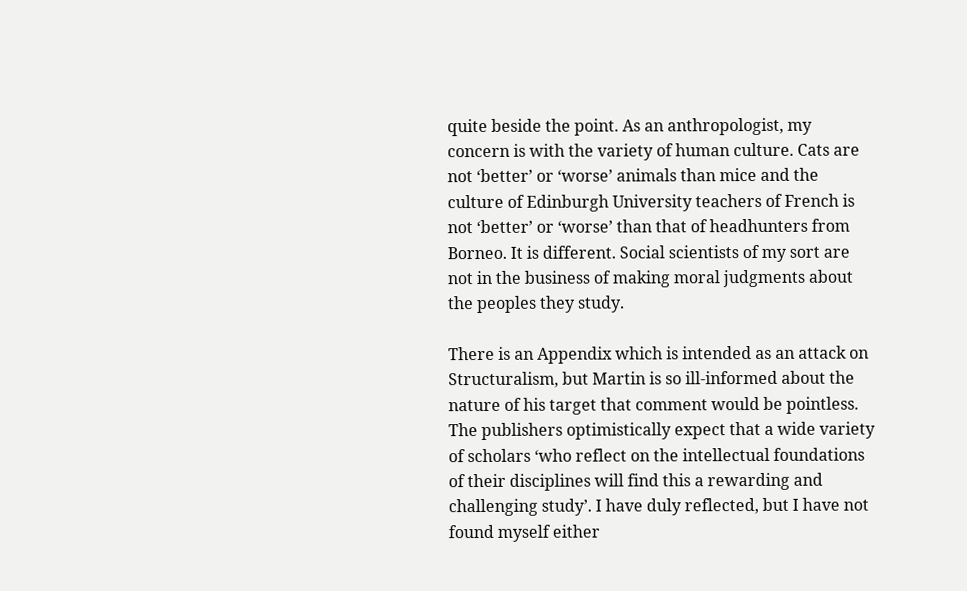quite beside the point. As an anthropologist, my concern is with the variety of human culture. Cats are not ‘better’ or ‘worse’ animals than mice and the culture of Edinburgh University teachers of French is not ‘better’ or ‘worse’ than that of headhunters from Borneo. It is different. Social scientists of my sort are not in the business of making moral judgments about the peoples they study.

There is an Appendix which is intended as an attack on Structuralism, but Martin is so ill-informed about the nature of his target that comment would be pointless. The publishers optimistically expect that a wide variety of scholars ‘who reflect on the intellectual foundations of their disciplines will find this a rewarding and challenging study’. I have duly reflected, but I have not found myself either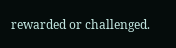rewarded or challenged.